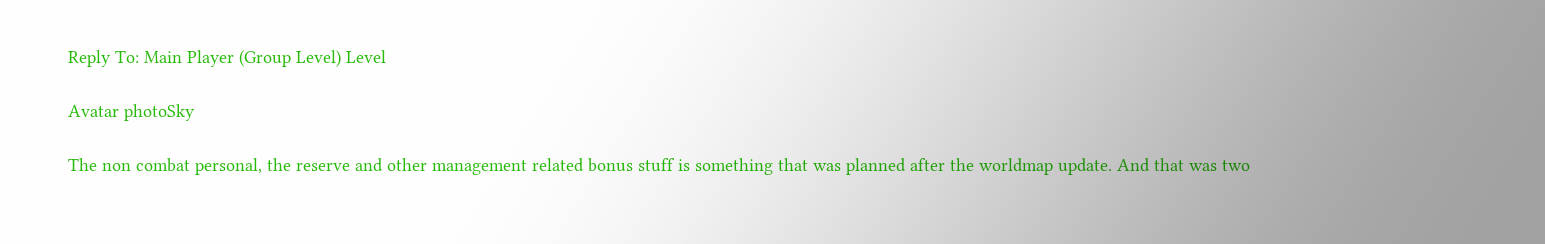Reply To: Main Player (Group Level) Level

Avatar photoSky

The non combat personal, the reserve and other management related bonus stuff is something that was planned after the worldmap update. And that was two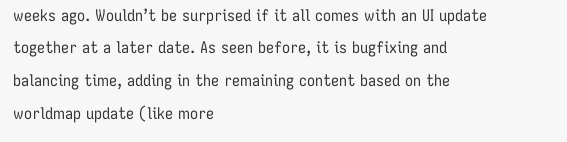weeks ago. Wouldn’t be surprised if it all comes with an UI update together at a later date. As seen before, it is bugfixing and balancing time, adding in the remaining content based on the worldmap update (like more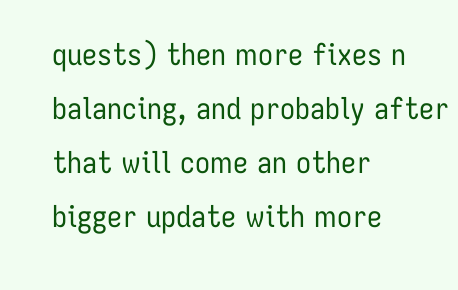quests) then more fixes n balancing, and probably after that will come an other bigger update with more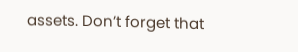assets. Don’t forget that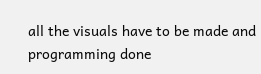all the visuals have to be made and programming done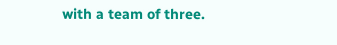with a team of three.